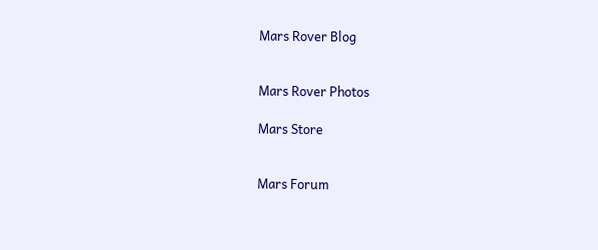Mars Rover Blog


Mars Rover Photos

Mars Store


Mars Forum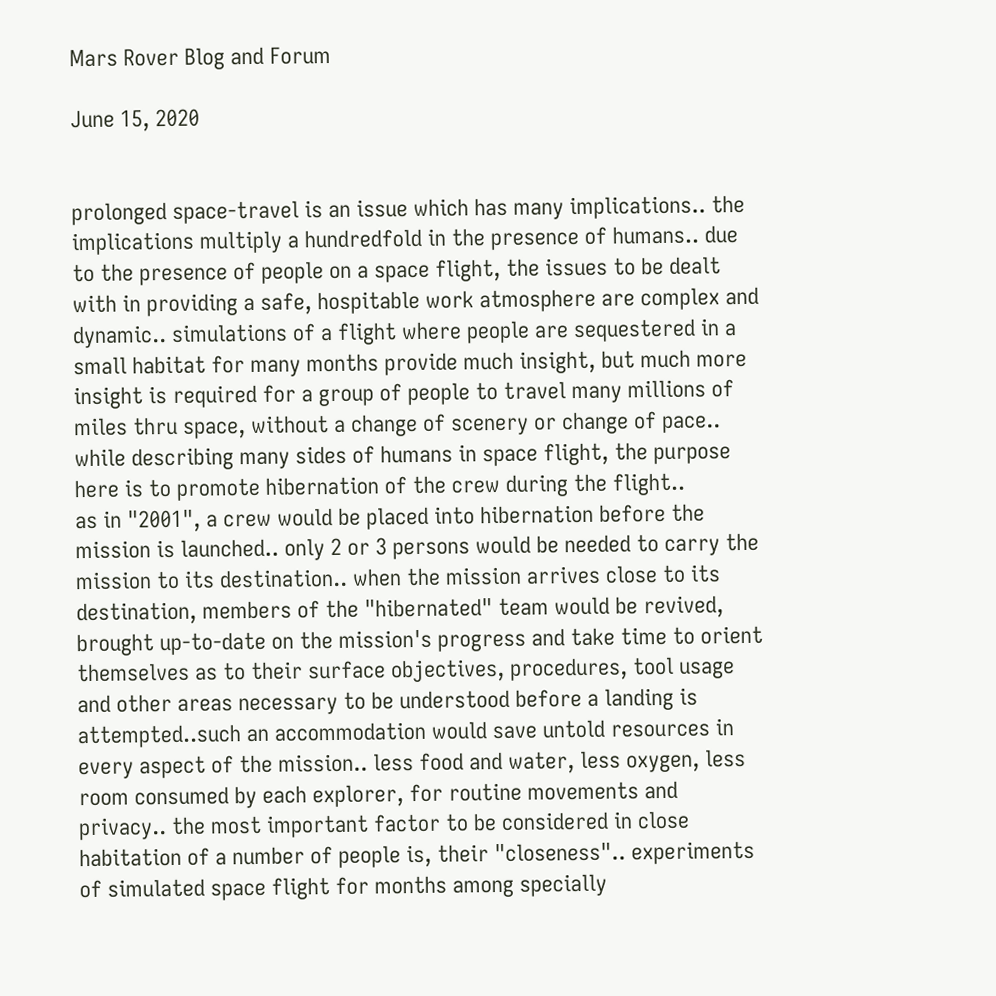Mars Rover Blog and Forum

June 15, 2020


prolonged space-travel is an issue which has many implications.. the implications multiply a hundredfold in the presence of humans.. due to the presence of people on a space flight, the issues to be dealt with in providing a safe, hospitable work atmosphere are complex and dynamic.. simulations of a flight where people are sequestered in a small habitat for many months provide much insight, but much more insight is required for a group of people to travel many millions of miles thru space, without a change of scenery or change of pace.. while describing many sides of humans in space flight, the purpose here is to promote hibernation of the crew during the flight..
as in "2001", a crew would be placed into hibernation before the mission is launched.. only 2 or 3 persons would be needed to carry the mission to its destination.. when the mission arrives close to its destination, members of the "hibernated" team would be revived, brought up-to-date on the mission's progress and take time to orient themselves as to their surface objectives, procedures, tool usage and other areas necessary to be understood before a landing is attempted..such an accommodation would save untold resources in every aspect of the mission.. less food and water, less oxygen, less room consumed by each explorer, for routine movements and privacy.. the most important factor to be considered in close habitation of a number of people is, their "closeness".. experiments of simulated space flight for months among specially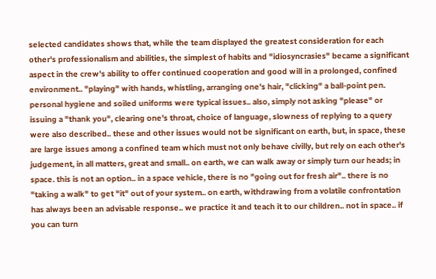selected candidates shows that, while the team displayed the greatest consideration for each other's professionalism and abilities, the simplest of habits and "idiosyncrasies" became a significant aspect in the crew's ability to offer continued cooperation and good will in a prolonged, confined environment.. "playing" with hands, whistling, arranging one's hair, "clicking" a ball-point pen. personal hygiene and soiled uniforms were typical issues.. also, simply not asking "please" or issuing a "thank you", clearing one's throat, choice of language, slowness of replying to a query were also described.. these and other issues would not be significant on earth, but, in space, these are large issues among a confined team which must not only behave civilly, but rely on each other's judgement, in all matters, great and small.. on earth, we can walk away or simply turn our heads; in space. this is not an option.. in a space vehicle, there is no "going out for fresh air".. there is no "taking a walk" to get "it" out of your system.. on earth, withdrawing from a volatile confrontation has always been an advisable response.. we practice it and teach it to our children.. not in space.. if you can turn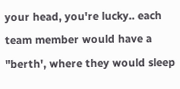your head, you're lucky.. each team member would have a "berth', where they would sleep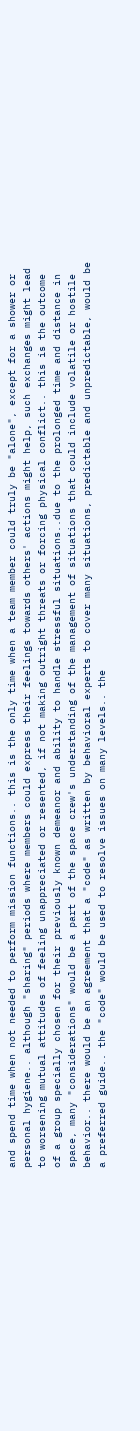and spend time when not needed to perform mission functions.. this is the only time when a team member could truly be "alone", except for a shower or personal hygiene.. although "sharing" periods where members could express their feelings towards others' actions might help, such exchanges might lead to worsening mutual attitudes of feeling unappreciated or resented, if not making outright threats or forcing physical conflict.. this is the outcome of a group specially chosen for their previously known demeanor and ability to handle stressful situations..due to the prolonged time and distance in space, many "considerations" would be a part of the space crew's understanding of the management of situations that could include volatile or hostile behavior.. there would be an agreement that a "code" as written by behavioral experts to cover many situations, predictable and unpredictable, would be a preferred guide.. the "code" would be used to resolve issues on many levels.. the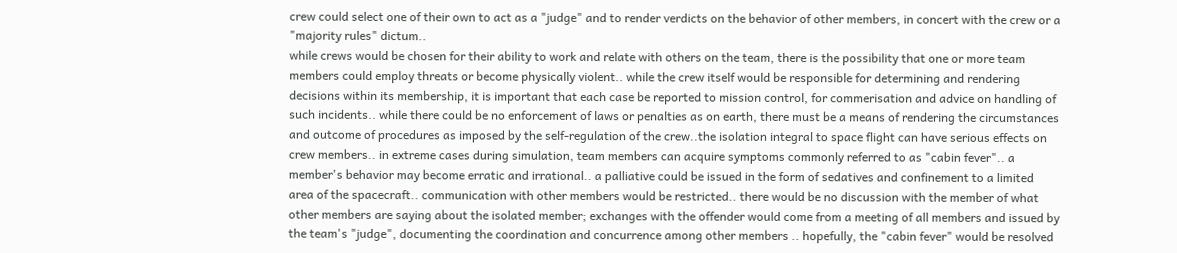crew could select one of their own to act as a "judge" and to render verdicts on the behavior of other members, in concert with the crew or a "majority rules" dictum..
while crews would be chosen for their ability to work and relate with others on the team, there is the possibility that one or more team members could employ threats or become physically violent.. while the crew itself would be responsible for determining and rendering decisions within its membership, it is important that each case be reported to mission control, for commerisation and advice on handling of such incidents.. while there could be no enforcement of laws or penalties as on earth, there must be a means of rendering the circumstances and outcome of procedures as imposed by the self-regulation of the crew..the isolation integral to space flight can have serious effects on crew members.. in extreme cases during simulation, team members can acquire symptoms commonly referred to as "cabin fever".. a member's behavior may become erratic and irrational.. a palliative could be issued in the form of sedatives and confinement to a limited area of the spacecraft.. communication with other members would be restricted.. there would be no discussion with the member of what other members are saying about the isolated member; exchanges with the offender would come from a meeting of all members and issued by the team's "judge", documenting the coordination and concurrence among other members .. hopefully, the "cabin fever" would be resolved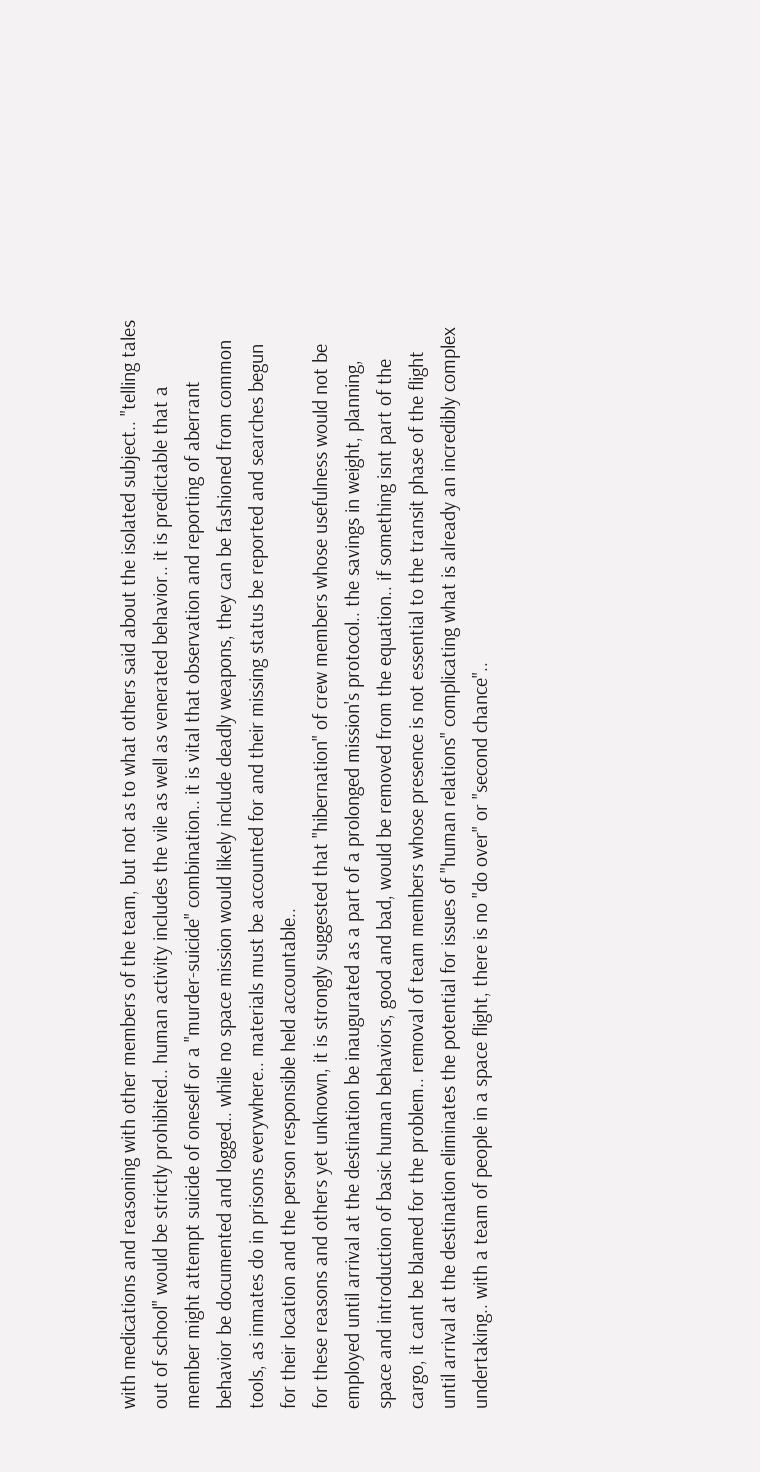with medications and reasoning with other members of the team, but not as to what others said about the isolated subject.. "telling tales out of school" would be strictly prohibited.. human activity includes the vile as well as venerated behavior.. it is predictable that a member might attempt suicide of oneself or a "murder-suicide" combination.. it is vital that observation and reporting of aberrant behavior be documented and logged.. while no space mission would likely include deadly weapons, they can be fashioned from common tools, as inmates do in prisons everywhere.. materials must be accounted for and their missing status be reported and searches begun for their location and the person responsible held accountable..
for these reasons and others yet unknown, it is strongly suggested that "hibernation" of crew members whose usefulness would not be employed until arrival at the destination be inaugurated as a part of a prolonged mission's protocol.. the savings in weight, planning, space and introduction of basic human behaviors, good and bad, would be removed from the equation.. if something isnt part of the cargo, it cant be blamed for the problem.. removal of team members whose presence is not essential to the transit phase of the flight until arrival at the destination eliminates the potential for issues of "human relations" complicating what is already an incredibly complex undertaking.. with a team of people in a space flight, there is no "do over" or "second chance"..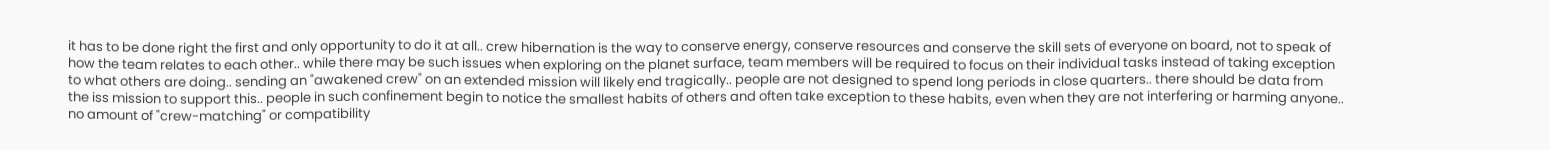it has to be done right the first and only opportunity to do it at all.. crew hibernation is the way to conserve energy, conserve resources and conserve the skill sets of everyone on board, not to speak of how the team relates to each other.. while there may be such issues when exploring on the planet surface, team members will be required to focus on their individual tasks instead of taking exception to what others are doing.. sending an "awakened crew" on an extended mission will likely end tragically.. people are not designed to spend long periods in close quarters.. there should be data from the iss mission to support this.. people in such confinement begin to notice the smallest habits of others and often take exception to these habits, even when they are not interfering or harming anyone.. no amount of "crew-matching" or compatibility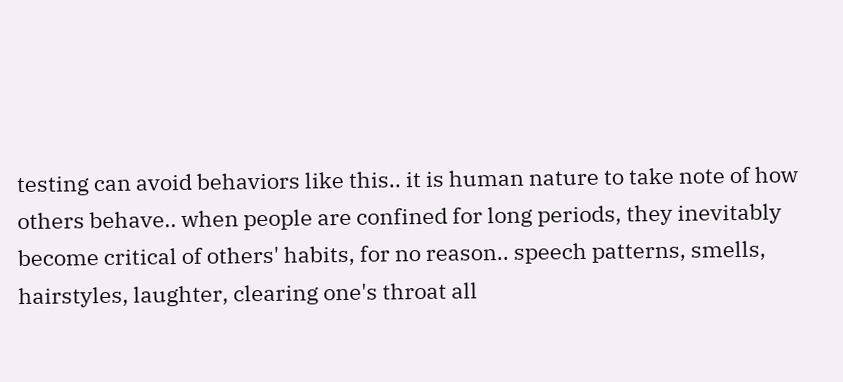testing can avoid behaviors like this.. it is human nature to take note of how others behave.. when people are confined for long periods, they inevitably become critical of others' habits, for no reason.. speech patterns, smells, hairstyles, laughter, clearing one's throat all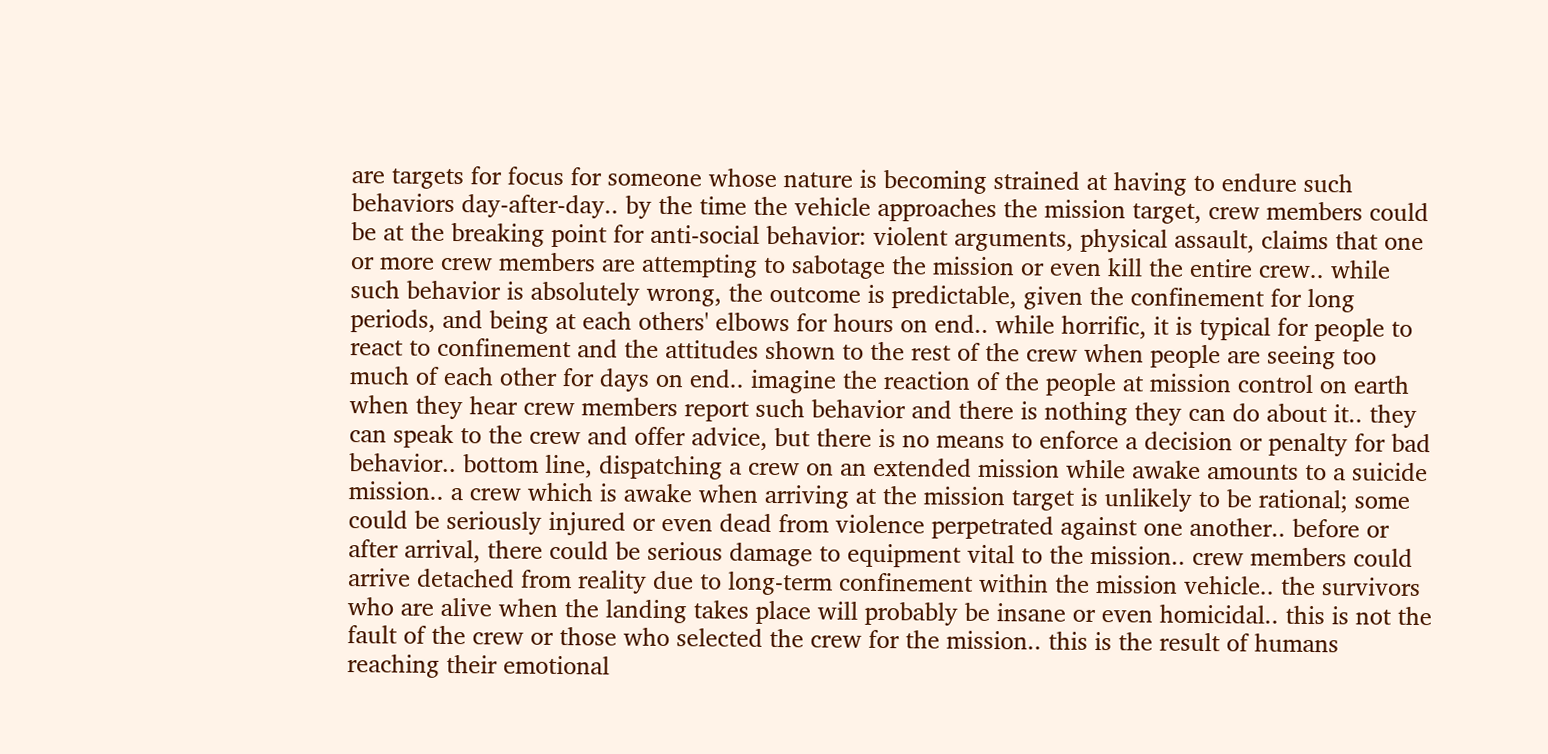are targets for focus for someone whose nature is becoming strained at having to endure such behaviors day-after-day.. by the time the vehicle approaches the mission target, crew members could be at the breaking point for anti-social behavior: violent arguments, physical assault, claims that one or more crew members are attempting to sabotage the mission or even kill the entire crew.. while such behavior is absolutely wrong, the outcome is predictable, given the confinement for long periods, and being at each others' elbows for hours on end.. while horrific, it is typical for people to react to confinement and the attitudes shown to the rest of the crew when people are seeing too much of each other for days on end.. imagine the reaction of the people at mission control on earth when they hear crew members report such behavior and there is nothing they can do about it.. they can speak to the crew and offer advice, but there is no means to enforce a decision or penalty for bad behavior.. bottom line, dispatching a crew on an extended mission while awake amounts to a suicide mission.. a crew which is awake when arriving at the mission target is unlikely to be rational; some could be seriously injured or even dead from violence perpetrated against one another.. before or after arrival, there could be serious damage to equipment vital to the mission.. crew members could arrive detached from reality due to long-term confinement within the mission vehicle.. the survivors who are alive when the landing takes place will probably be insane or even homicidal.. this is not the fault of the crew or those who selected the crew for the mission.. this is the result of humans reaching their emotional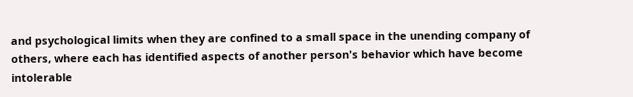and psychological limits when they are confined to a small space in the unending company of others, where each has identified aspects of another person's behavior which have become intolerable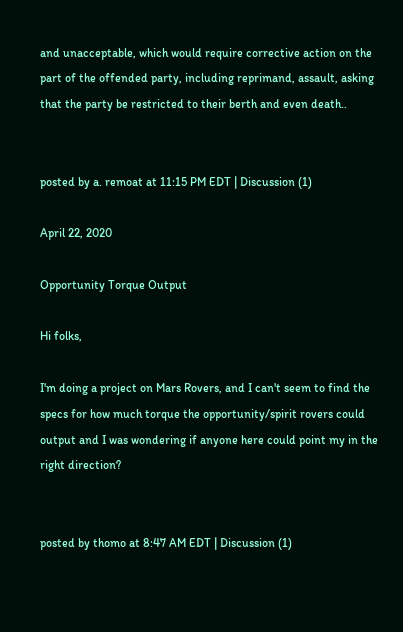and unacceptable, which would require corrective action on the part of the offended party, including reprimand, assault, asking that the party be restricted to their berth and even death..


posted by a. remoat at 11:15 PM EDT | Discussion (1)

April 22, 2020

Opportunity Torque Output

Hi folks,

I'm doing a project on Mars Rovers, and I can't seem to find the specs for how much torque the opportunity/spirit rovers could output and I was wondering if anyone here could point my in the right direction?


posted by thomo at 8:47 AM EDT | Discussion (1)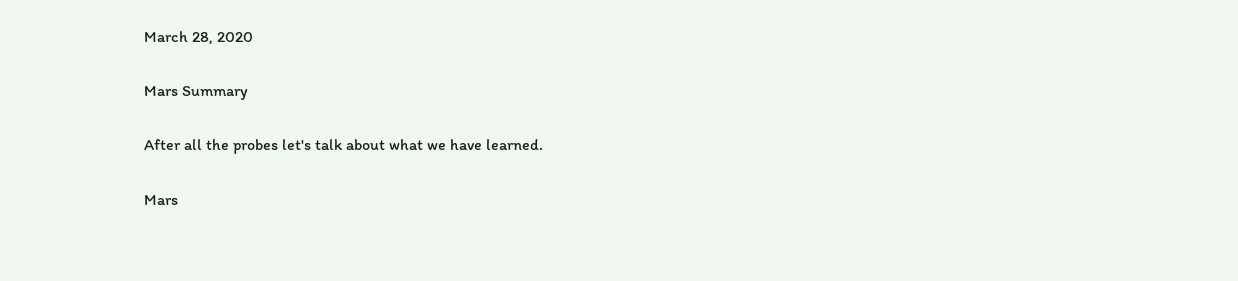March 28, 2020

Mars Summary

After all the probes let's talk about what we have learned.

Mars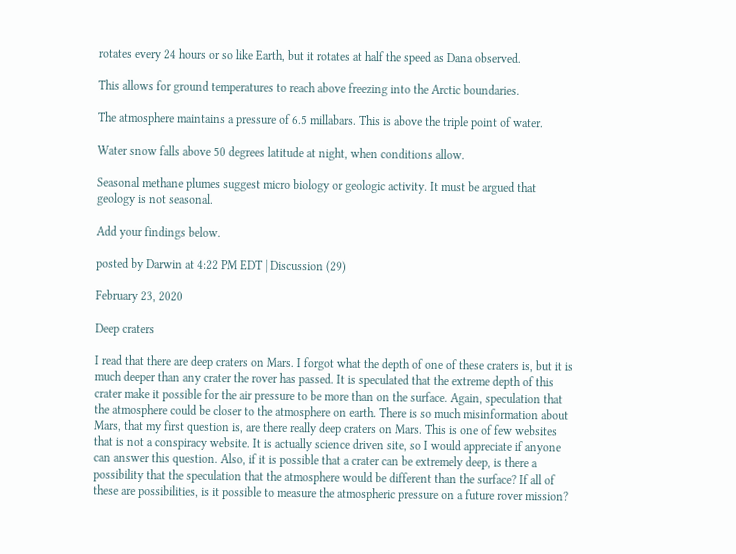rotates every 24 hours or so like Earth, but it rotates at half the speed as Dana observed.

This allows for ground temperatures to reach above freezing into the Arctic boundaries.

The atmosphere maintains a pressure of 6.5 millabars. This is above the triple point of water.

Water snow falls above 50 degrees latitude at night, when conditions allow.

Seasonal methane plumes suggest micro biology or geologic activity. It must be argued that geology is not seasonal.

Add your findings below.

posted by Darwin at 4:22 PM EDT | Discussion (29)

February 23, 2020

Deep craters

I read that there are deep craters on Mars. I forgot what the depth of one of these craters is, but it is much deeper than any crater the rover has passed. It is speculated that the extreme depth of this crater make it possible for the air pressure to be more than on the surface. Again, speculation that the atmosphere could be closer to the atmosphere on earth. There is so much misinformation about Mars, that my first question is, are there really deep craters on Mars. This is one of few websites that is not a conspiracy website. It is actually science driven site, so I would appreciate if anyone can answer this question. Also, if it is possible that a crater can be extremely deep, is there a possibility that the speculation that the atmosphere would be different than the surface? If all of these are possibilities, is it possible to measure the atmospheric pressure on a future rover mission?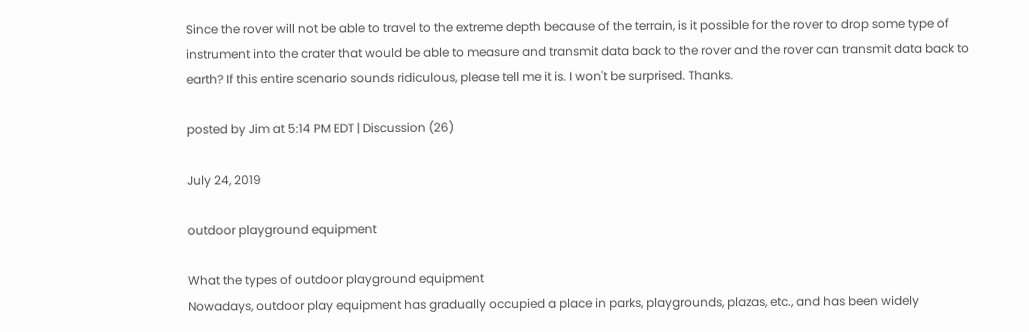Since the rover will not be able to travel to the extreme depth because of the terrain, is it possible for the rover to drop some type of instrument into the crater that would be able to measure and transmit data back to the rover and the rover can transmit data back to earth? If this entire scenario sounds ridiculous, please tell me it is. I won't be surprised. Thanks.

posted by Jim at 5:14 PM EDT | Discussion (26)

July 24, 2019

outdoor playground equipment

What the types of outdoor playground equipment
Nowadays, outdoor play equipment has gradually occupied a place in parks, playgrounds, plazas, etc., and has been widely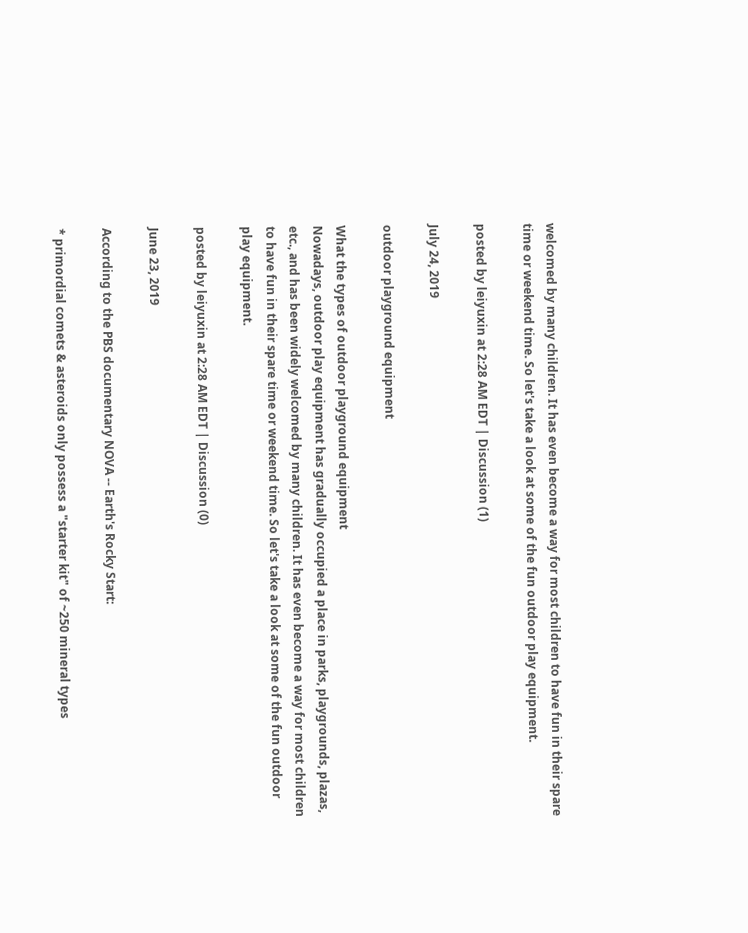welcomed by many children. It has even become a way for most children to have fun in their spare time or weekend time. So let's take a look at some of the fun outdoor play equipment.

posted by leiyuxin at 2:28 AM EDT | Discussion (1)

July 24, 2019

outdoor playground equipment

What the types of outdoor playground equipment
Nowadays, outdoor play equipment has gradually occupied a place in parks, playgrounds, plazas, etc., and has been widely welcomed by many children. It has even become a way for most children to have fun in their spare time or weekend time. So let's take a look at some of the fun outdoor play equipment.

posted by leiyuxin at 2:28 AM EDT | Discussion (0)

June 23, 2019

According to the PBS documentary NOVA -- Earth's Rocky Start:

* primordial comets & asteroids only possess a "starter kit" of ~250 mineral types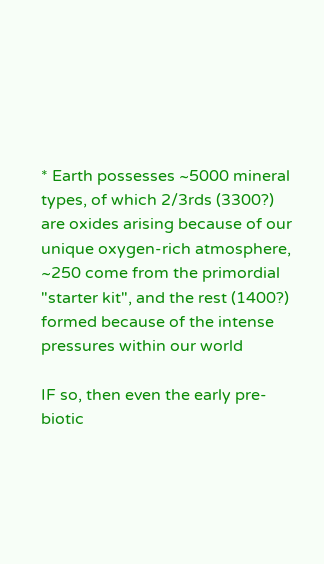* Earth possesses ~5000 mineral types, of which 2/3rds (3300?) are oxides arising because of our unique oxygen-rich atmosphere, ~250 come from the primordial "starter kit", and the rest (1400?) formed because of the intense pressures within our world

IF so, then even the early pre-biotic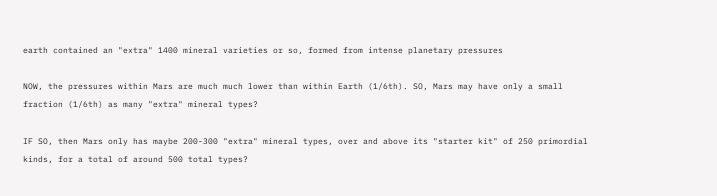earth contained an "extra" 1400 mineral varieties or so, formed from intense planetary pressures

NOW, the pressures within Mars are much much lower than within Earth (1/6th). SO, Mars may have only a small fraction (1/6th) as many "extra" mineral types?

IF SO, then Mars only has maybe 200-300 "extra" mineral types, over and above its "starter kit" of 250 primordial kinds, for a total of around 500 total types?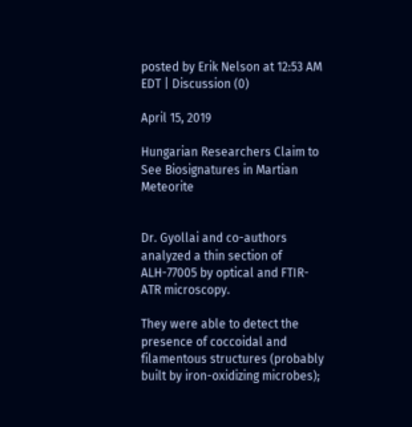posted by Erik Nelson at 12:53 AM EDT | Discussion (0)

April 15, 2019

Hungarian Researchers Claim to See Biosignatures in Martian Meteorite


Dr. Gyollai and co-authors analyzed a thin section of ALH-77005 by optical and FTIR-ATR microscopy.

They were able to detect the presence of coccoidal and filamentous structures (probably built by iron-oxidizing microbes);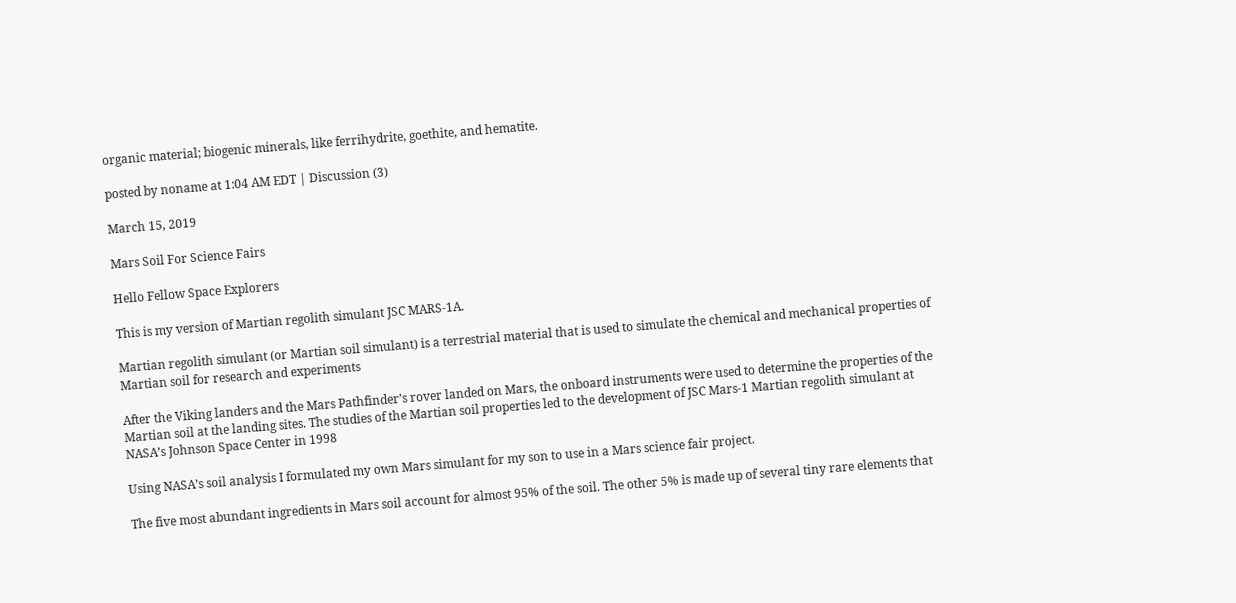organic material; biogenic minerals, like ferrihydrite, goethite, and hematite.

posted by noname at 1:04 AM EDT | Discussion (3)

March 15, 2019

Mars Soil For Science Fairs

Hello Fellow Space Explorers

This is my version of Martian regolith simulant JSC MARS-1A.

Martian regolith simulant (or Martian soil simulant) is a terrestrial material that is used to simulate the chemical and mechanical properties of Martian soil for research and experiments

After the Viking landers and the Mars Pathfinder’s rover landed on Mars, the onboard instruments were used to determine the properties of the Martian soil at the landing sites. The studies of the Martian soil properties led to the development of JSC Mars-1 Martian regolith simulant at NASA’s Johnson Space Center in 1998

Using NASA’s soil analysis I formulated my own Mars simulant for my son to use in a Mars science fair project.

The five most abundant ingredients in Mars soil account for almost 95% of the soil. The other 5% is made up of several tiny rare elements that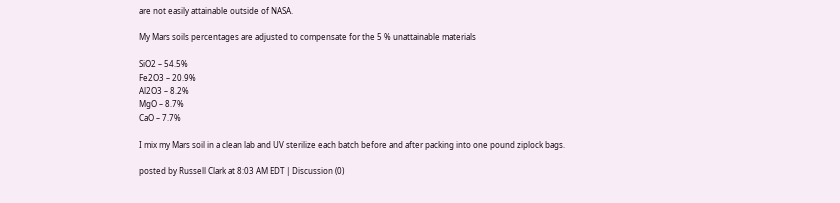are not easily attainable outside of NASA.

My Mars soils percentages are adjusted to compensate for the 5 % unattainable materials

SiO2 – 54.5%
Fe2O3 – 20.9%
Al2O3 – 8.2%
MgO – 8.7%
CaO – 7.7%

I mix my Mars soil in a clean lab and UV sterilize each batch before and after packing into one pound ziplock bags.

posted by Russell Clark at 8:03 AM EDT | Discussion (0)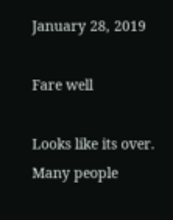January 28, 2019

Fare well

Looks like its over. Many people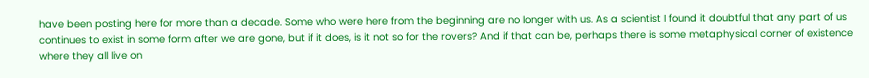have been posting here for more than a decade. Some who were here from the beginning are no longer with us. As a scientist I found it doubtful that any part of us continues to exist in some form after we are gone, but if it does, is it not so for the rovers? And if that can be, perhaps there is some metaphysical corner of existence where they all live on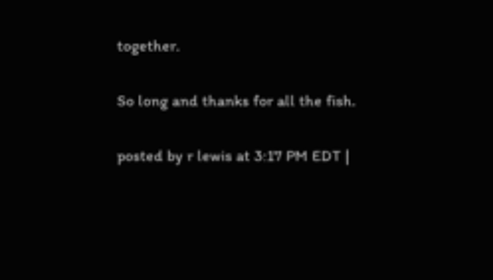together.

So long and thanks for all the fish.

posted by r lewis at 3:17 PM EDT |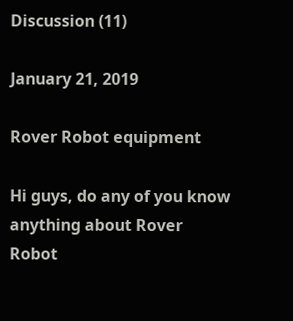Discussion (11)

January 21, 2019

Rover Robot equipment

Hi guys, do any of you know anything about Rover Robot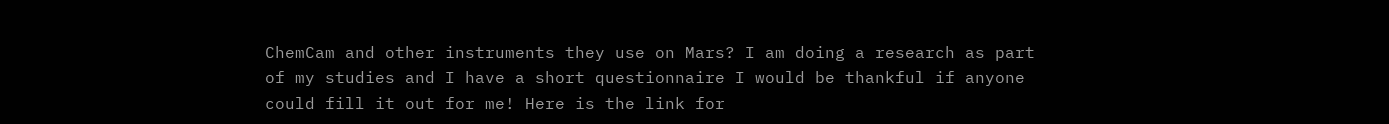ChemCam and other instruments they use on Mars? I am doing a research as part of my studies and I have a short questionnaire I would be thankful if anyone could fill it out for me! Here is the link for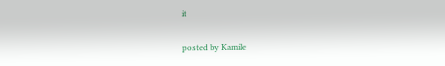it

posted by Kamile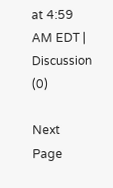at 4:59 AM EDT | Discussion (0)

Next Page